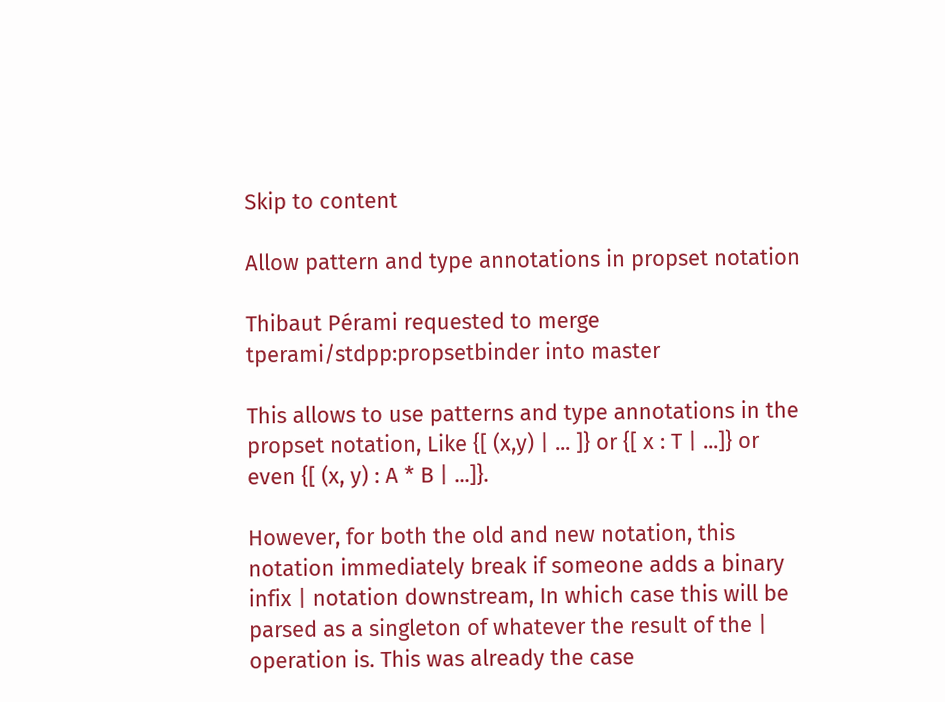Skip to content

Allow pattern and type annotations in propset notation

Thibaut Pérami requested to merge tperami/stdpp:propsetbinder into master

This allows to use patterns and type annotations in the propset notation, Like {[ (x,y) | ... ]} or {[ x : T | ...]} or even {[ (x, y) : A * B | ...]}.

However, for both the old and new notation, this notation immediately break if someone adds a binary infix | notation downstream, In which case this will be parsed as a singleton of whatever the result of the | operation is. This was already the case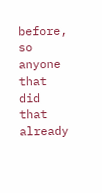before, so anyone that did that already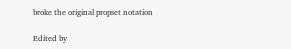broke the original propset notation

Edited by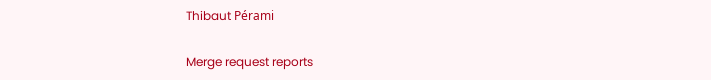Thibaut Pérami

Merge request reports